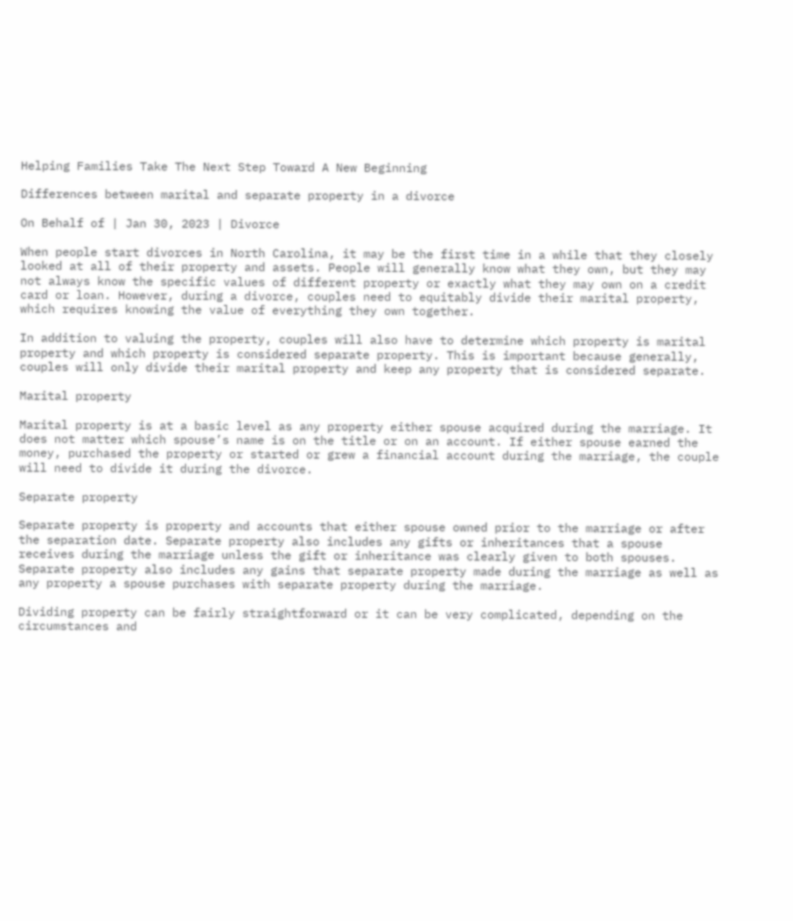Helping Families Take The Next Step Toward A New Beginning

Differences between marital and separate property in a divorce

On Behalf of | Jan 30, 2023 | Divorce

When people start divorces in North Carolina, it may be the first time in a while that they closely looked at all of their property and assets. People will generally know what they own, but they may not always know the specific values of different property or exactly what they may own on a credit card or loan. However, during a divorce, couples need to equitably divide their marital property, which requires knowing the value of everything they own together.

In addition to valuing the property, couples will also have to determine which property is marital property and which property is considered separate property. This is important because generally, couples will only divide their marital property and keep any property that is considered separate.

Marital property

Marital property is at a basic level as any property either spouse acquired during the marriage. It does not matter which spouse’s name is on the title or on an account. If either spouse earned the money, purchased the property or started or grew a financial account during the marriage, the couple will need to divide it during the divorce.

Separate property

Separate property is property and accounts that either spouse owned prior to the marriage or after the separation date. Separate property also includes any gifts or inheritances that a spouse receives during the marriage unless the gift or inheritance was clearly given to both spouses. Separate property also includes any gains that separate property made during the marriage as well as any property a spouse purchases with separate property during the marriage.

Dividing property can be fairly straightforward or it can be very complicated, depending on the circumstances and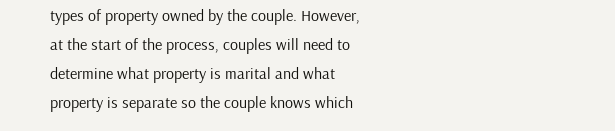types of property owned by the couple. However, at the start of the process, couples will need to determine what property is marital and what property is separate so the couple knows which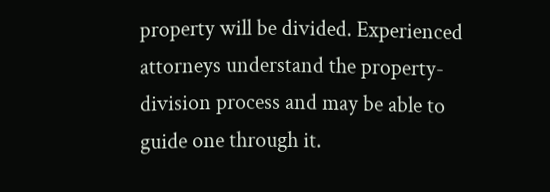property will be divided. Experienced attorneys understand the property-division process and may be able to guide one through it.